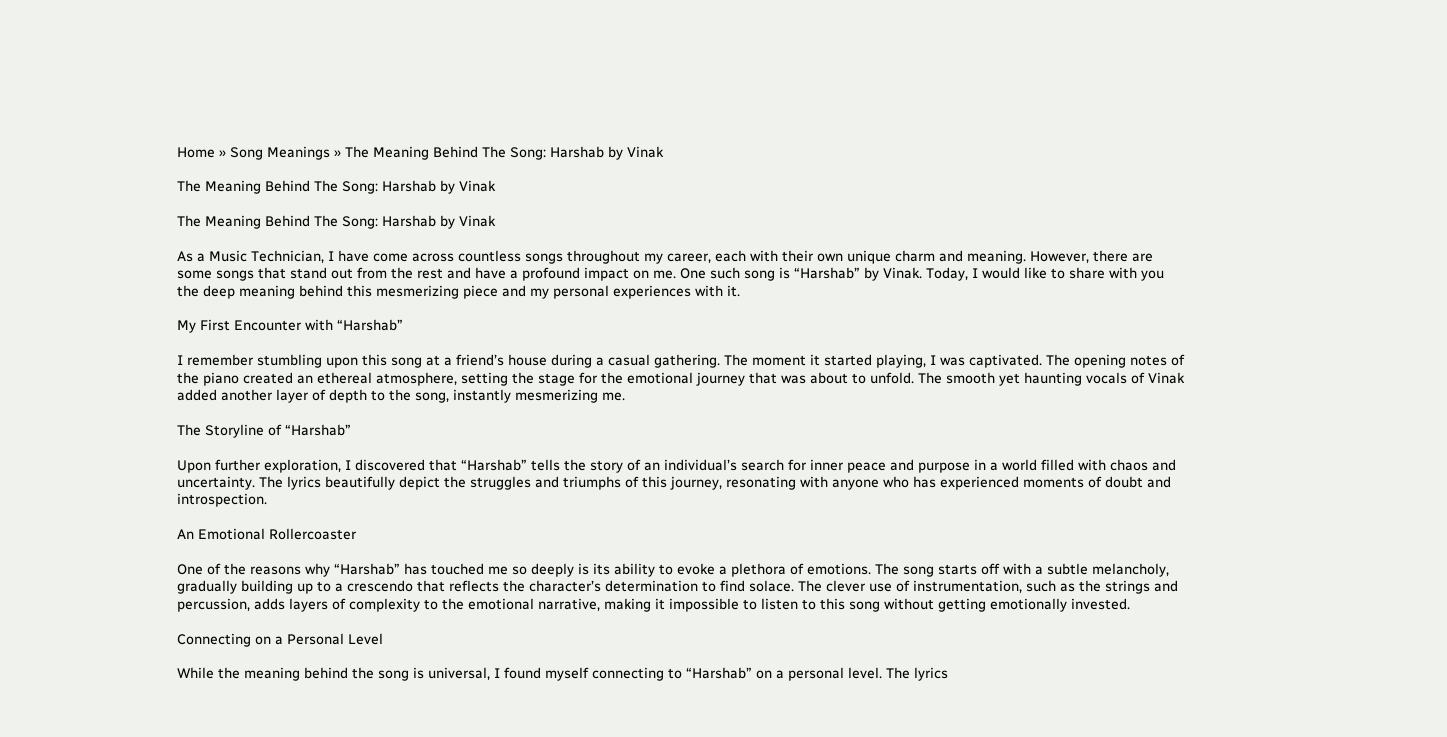Home » Song Meanings » The Meaning Behind The Song: Harshab by Vinak

The Meaning Behind The Song: Harshab by Vinak

The Meaning Behind The Song: Harshab by Vinak

As a Music Technician, I have come across countless songs throughout my career, each with their own unique charm and meaning. However, there are some songs that stand out from the rest and have a profound impact on me. One such song is “Harshab” by Vinak. Today, I would like to share with you the deep meaning behind this mesmerizing piece and my personal experiences with it.

My First Encounter with “Harshab”

I remember stumbling upon this song at a friend’s house during a casual gathering. The moment it started playing, I was captivated. The opening notes of the piano created an ethereal atmosphere, setting the stage for the emotional journey that was about to unfold. The smooth yet haunting vocals of Vinak added another layer of depth to the song, instantly mesmerizing me.

The Storyline of “Harshab”

Upon further exploration, I discovered that “Harshab” tells the story of an individual’s search for inner peace and purpose in a world filled with chaos and uncertainty. The lyrics beautifully depict the struggles and triumphs of this journey, resonating with anyone who has experienced moments of doubt and introspection.

An Emotional Rollercoaster

One of the reasons why “Harshab” has touched me so deeply is its ability to evoke a plethora of emotions. The song starts off with a subtle melancholy, gradually building up to a crescendo that reflects the character’s determination to find solace. The clever use of instrumentation, such as the strings and percussion, adds layers of complexity to the emotional narrative, making it impossible to listen to this song without getting emotionally invested.

Connecting on a Personal Level

While the meaning behind the song is universal, I found myself connecting to “Harshab” on a personal level. The lyrics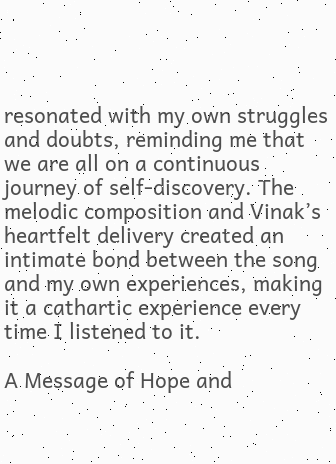resonated with my own struggles and doubts, reminding me that we are all on a continuous journey of self-discovery. The melodic composition and Vinak’s heartfelt delivery created an intimate bond between the song and my own experiences, making it a cathartic experience every time I listened to it.

A Message of Hope and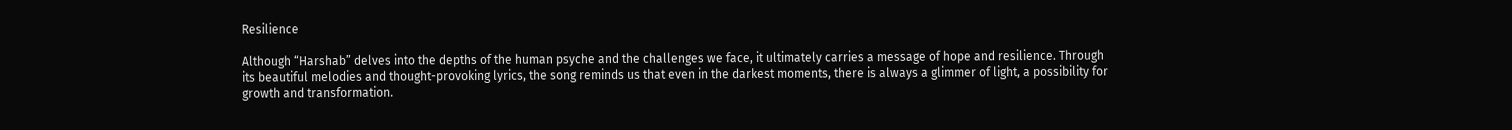Resilience

Although “Harshab” delves into the depths of the human psyche and the challenges we face, it ultimately carries a message of hope and resilience. Through its beautiful melodies and thought-provoking lyrics, the song reminds us that even in the darkest moments, there is always a glimmer of light, a possibility for growth and transformation.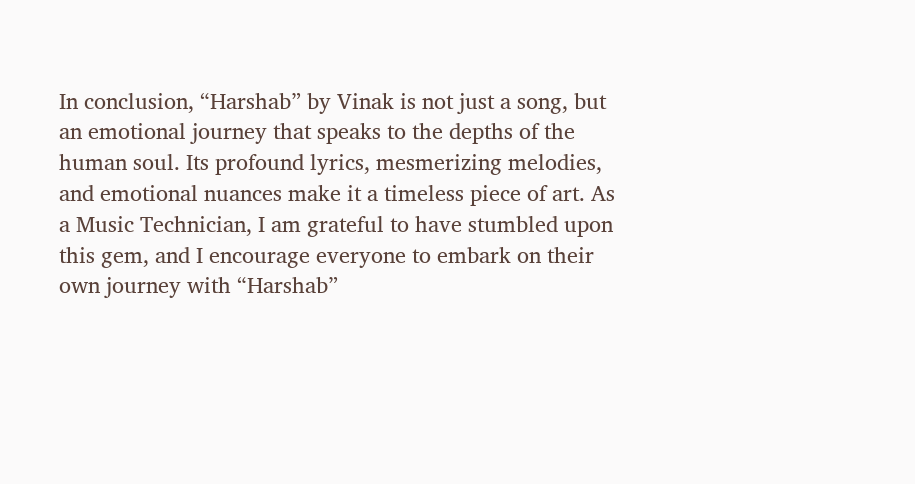In conclusion, “Harshab” by Vinak is not just a song, but an emotional journey that speaks to the depths of the human soul. Its profound lyrics, mesmerizing melodies, and emotional nuances make it a timeless piece of art. As a Music Technician, I am grateful to have stumbled upon this gem, and I encourage everyone to embark on their own journey with “Harshab”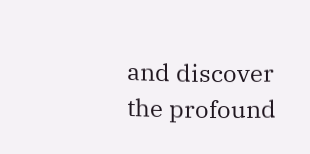and discover the profound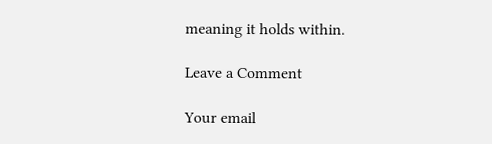meaning it holds within.

Leave a Comment

Your email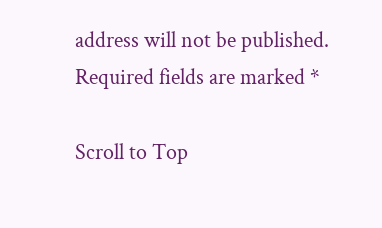address will not be published. Required fields are marked *

Scroll to Top